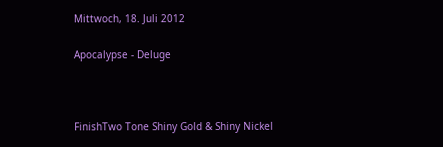Mittwoch, 18. Juli 2012

Apocalypse - Deluge



FinishTwo Tone Shiny Gold & Shiny Nickel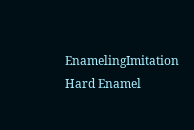EnamelingImitation Hard Enamel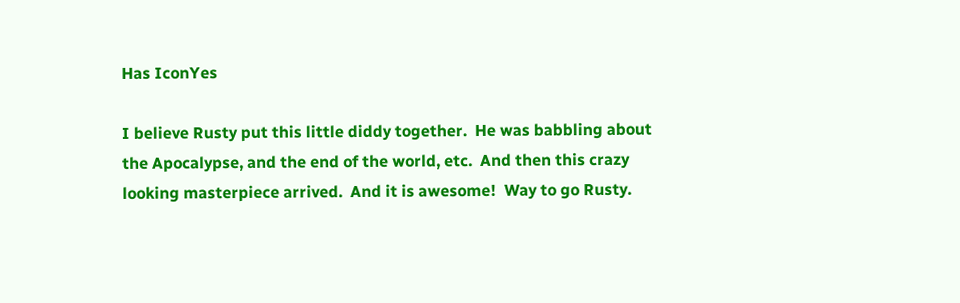Has IconYes

I believe Rusty put this little diddy together.  He was babbling about the Apocalypse, and the end of the world, etc.  And then this crazy looking masterpiece arrived.  And it is awesome!  Way to go Rusty.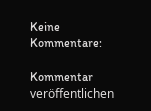Keine Kommentare:

Kommentar veröffentlichen